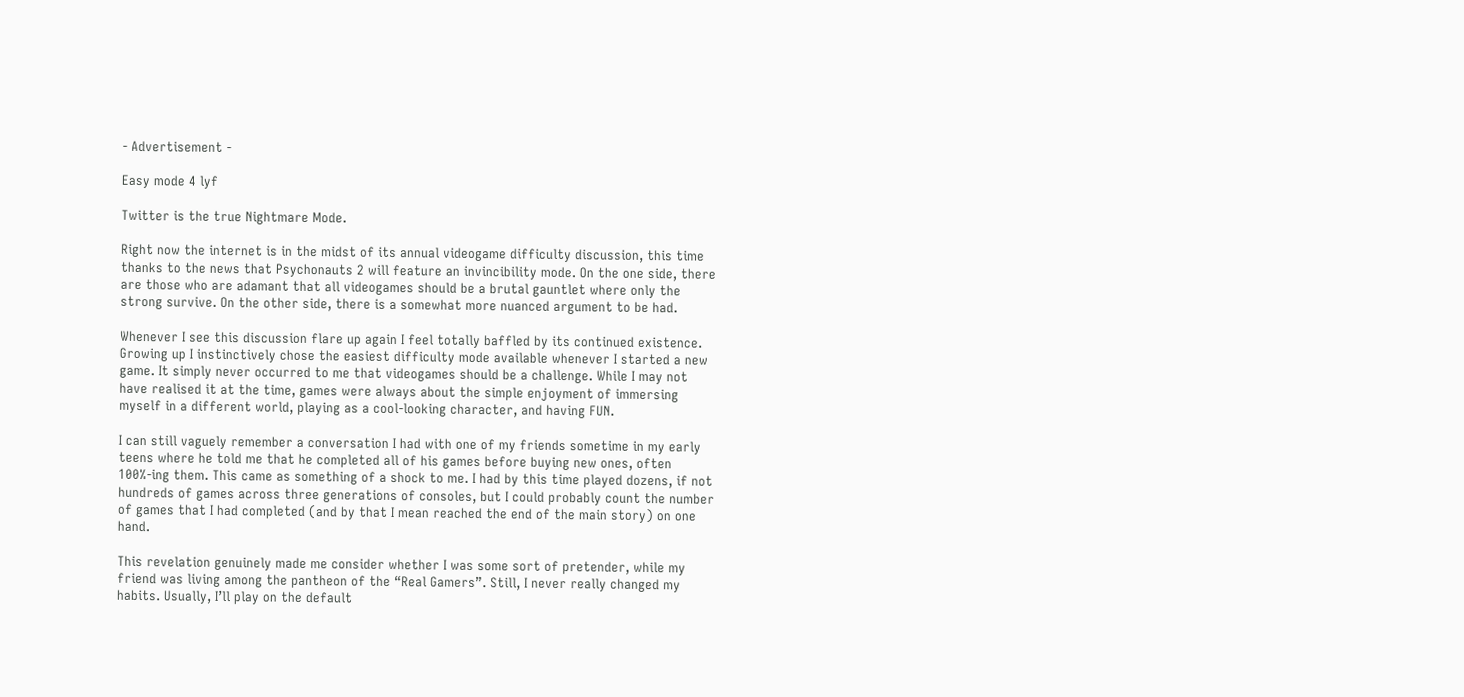- Advertisement -

Easy mode 4 lyf

Twitter is the true Nightmare Mode.

Right now the internet is in the midst of its annual videogame difficulty discussion, this time thanks to the news that Psychonauts 2 will feature an invincibility mode. On the one side, there are those who are adamant that all videogames should be a brutal gauntlet where only the strong survive. On the other side, there is a somewhat more nuanced argument to be had.

Whenever I see this discussion flare up again I feel totally baffled by its continued existence. Growing up I instinctively chose the easiest difficulty mode available whenever I started a new game. It simply never occurred to me that videogames should be a challenge. While I may not have realised it at the time, games were always about the simple enjoyment of immersing myself in a different world, playing as a cool-looking character, and having FUN.

I can still vaguely remember a conversation I had with one of my friends sometime in my early teens where he told me that he completed all of his games before buying new ones, often 100%-ing them. This came as something of a shock to me. I had by this time played dozens, if not hundreds of games across three generations of consoles, but I could probably count the number of games that I had completed (and by that I mean reached the end of the main story) on one hand.

This revelation genuinely made me consider whether I was some sort of pretender, while my friend was living among the pantheon of the “Real Gamers”. Still, I never really changed my habits. Usually, I’ll play on the default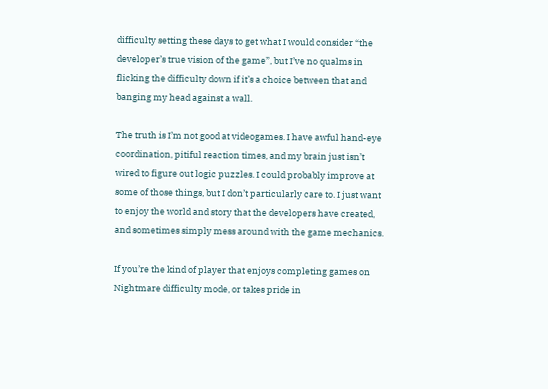difficulty setting these days to get what I would consider “the developer’s true vision of the game”, but I’ve no qualms in flicking the difficulty down if it’s a choice between that and banging my head against a wall.

The truth is I’m not good at videogames. I have awful hand-eye coordination, pitiful reaction times, and my brain just isn’t wired to figure out logic puzzles. I could probably improve at some of those things, but I don’t particularly care to. I just want to enjoy the world and story that the developers have created, and sometimes simply mess around with the game mechanics.

If you’re the kind of player that enjoys completing games on Nightmare difficulty mode, or takes pride in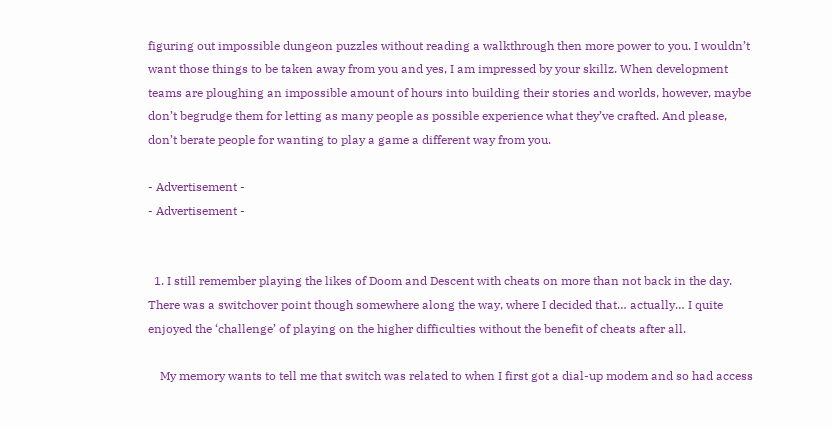figuring out impossible dungeon puzzles without reading a walkthrough then more power to you. I wouldn’t want those things to be taken away from you and yes, I am impressed by your skillz. When development teams are ploughing an impossible amount of hours into building their stories and worlds, however, maybe don’t begrudge them for letting as many people as possible experience what they’ve crafted. And please, don’t berate people for wanting to play a game a different way from you.

- Advertisement -
- Advertisement -


  1. I still remember playing the likes of Doom and Descent with cheats on more than not back in the day. There was a switchover point though somewhere along the way, where I decided that… actually… I quite enjoyed the ‘challenge’ of playing on the higher difficulties without the benefit of cheats after all.

    My memory wants to tell me that switch was related to when I first got a dial-up modem and so had access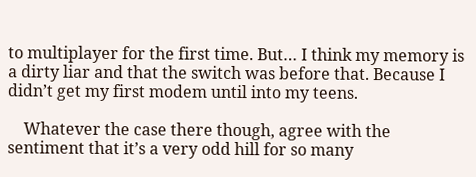to multiplayer for the first time. But… I think my memory is a dirty liar and that the switch was before that. Because I didn’t get my first modem until into my teens.

    Whatever the case there though, agree with the sentiment that it’s a very odd hill for so many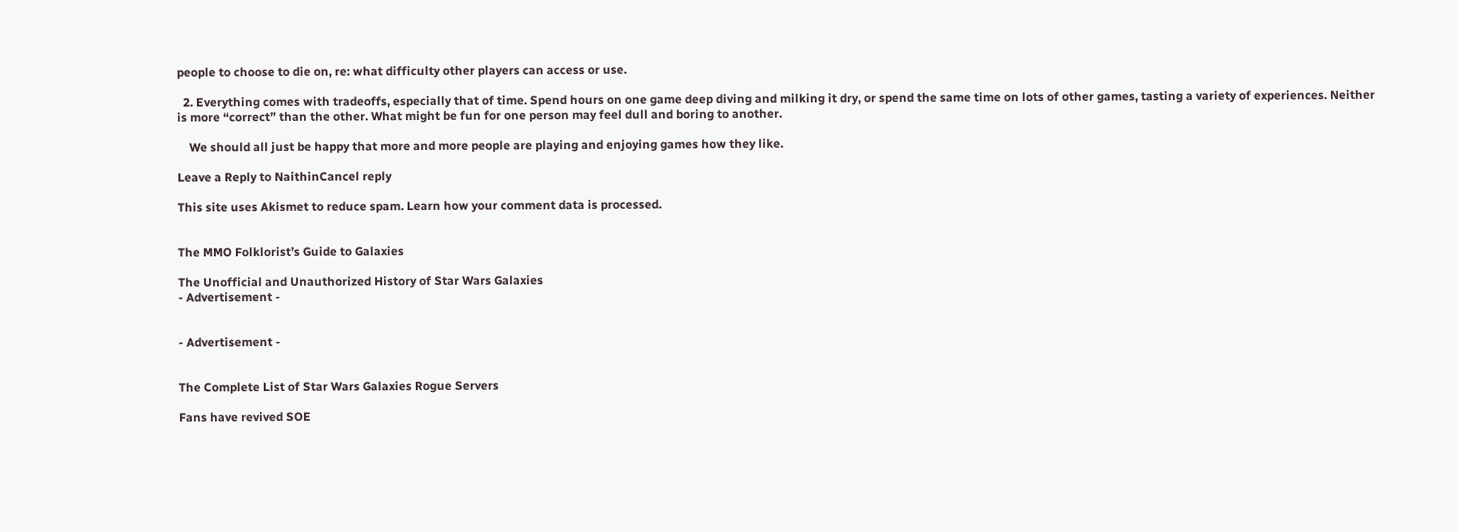people to choose to die on, re: what difficulty other players can access or use.

  2. Everything comes with tradeoffs, especially that of time. Spend hours on one game deep diving and milking it dry, or spend the same time on lots of other games, tasting a variety of experiences. Neither is more “correct” than the other. What might be fun for one person may feel dull and boring to another.

    We should all just be happy that more and more people are playing and enjoying games how they like.

Leave a Reply to NaithinCancel reply

This site uses Akismet to reduce spam. Learn how your comment data is processed.


The MMO Folklorist’s Guide to Galaxies

The Unofficial and Unauthorized History of Star Wars Galaxies
- Advertisement -


- Advertisement -


The Complete List of Star Wars Galaxies Rogue Servers

Fans have revived SOE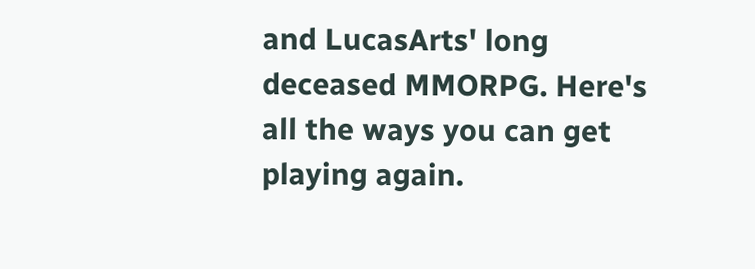and LucasArts' long deceased MMORPG. Here's all the ways you can get playing again.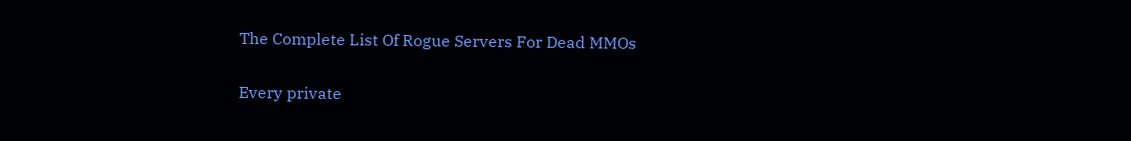The Complete List Of Rogue Servers For Dead MMOs

Every private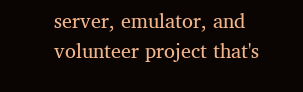server, emulator, and volunteer project that's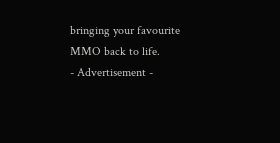bringing your favourite MMO back to life.
- Advertisement -